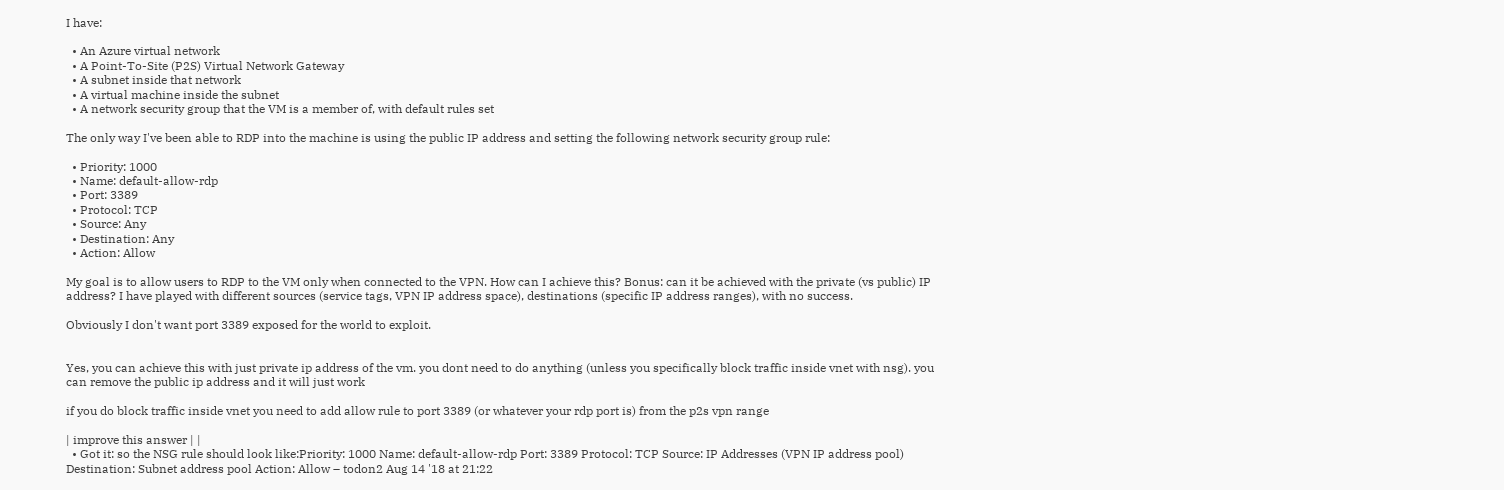I have:

  • An Azure virtual network
  • A Point-To-Site (P2S) Virtual Network Gateway
  • A subnet inside that network
  • A virtual machine inside the subnet
  • A network security group that the VM is a member of, with default rules set

The only way I've been able to RDP into the machine is using the public IP address and setting the following network security group rule:

  • Priority: 1000
  • Name: default-allow-rdp
  • Port: 3389
  • Protocol: TCP
  • Source: Any
  • Destination: Any
  • Action: Allow

My goal is to allow users to RDP to the VM only when connected to the VPN. How can I achieve this? Bonus: can it be achieved with the private (vs public) IP address? I have played with different sources (service tags, VPN IP address space), destinations (specific IP address ranges), with no success.

Obviously I don't want port 3389 exposed for the world to exploit.


Yes, you can achieve this with just private ip address of the vm. you dont need to do anything (unless you specifically block traffic inside vnet with nsg). you can remove the public ip address and it will just work

if you do block traffic inside vnet you need to add allow rule to port 3389 (or whatever your rdp port is) from the p2s vpn range

| improve this answer | |
  • Got it: so the NSG rule should look like:Priority: 1000 Name: default-allow-rdp Port: 3389 Protocol: TCP Source: IP Addresses (VPN IP address pool) Destination: Subnet address pool Action: Allow – todon2 Aug 14 '18 at 21:22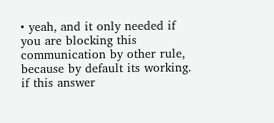• yeah, and it only needed if you are blocking this communication by other rule, because by default its working. if this answer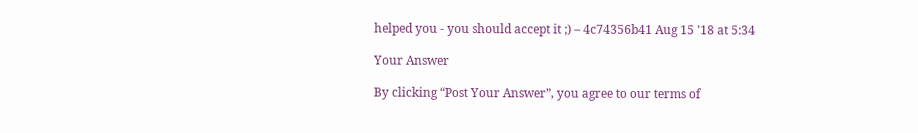helped you - you should accept it ;) – 4c74356b41 Aug 15 '18 at 5:34

Your Answer

By clicking “Post Your Answer”, you agree to our terms of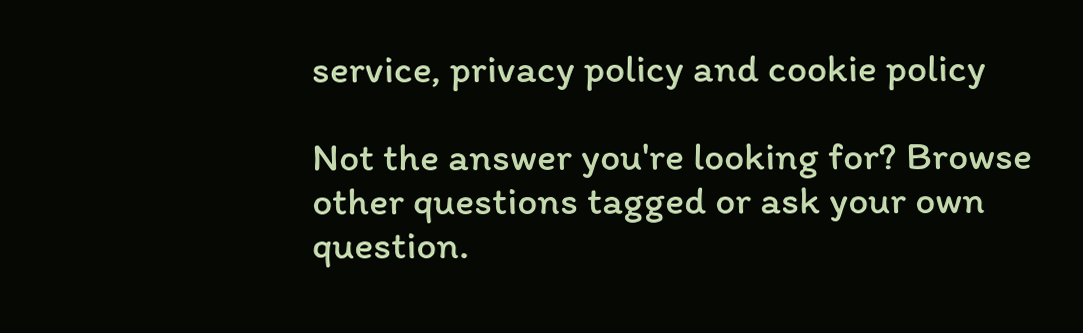service, privacy policy and cookie policy

Not the answer you're looking for? Browse other questions tagged or ask your own question.